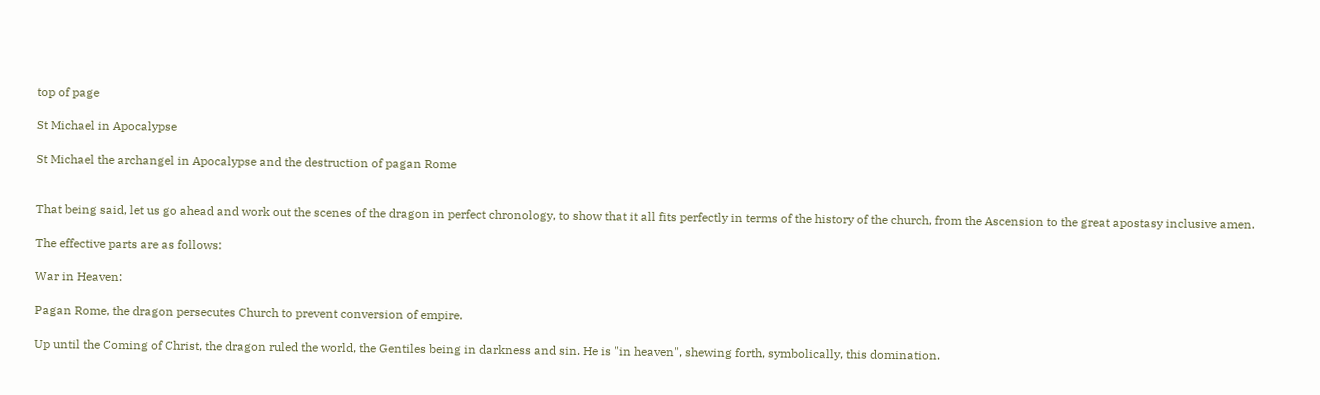top of page

St Michael in Apocalypse

St Michael the archangel in Apocalypse and the destruction of pagan Rome


That being said, let us go ahead and work out the scenes of the dragon in perfect chronology, to show that it all fits perfectly in terms of the history of the church, from the Ascension to the great apostasy inclusive amen.

The effective parts are as follows:

War in Heaven:

Pagan Rome, the dragon persecutes Church to prevent conversion of empire.

Up until the Coming of Christ, the dragon ruled the world, the Gentiles being in darkness and sin. He is "in heaven", shewing forth, symbolically, this domination.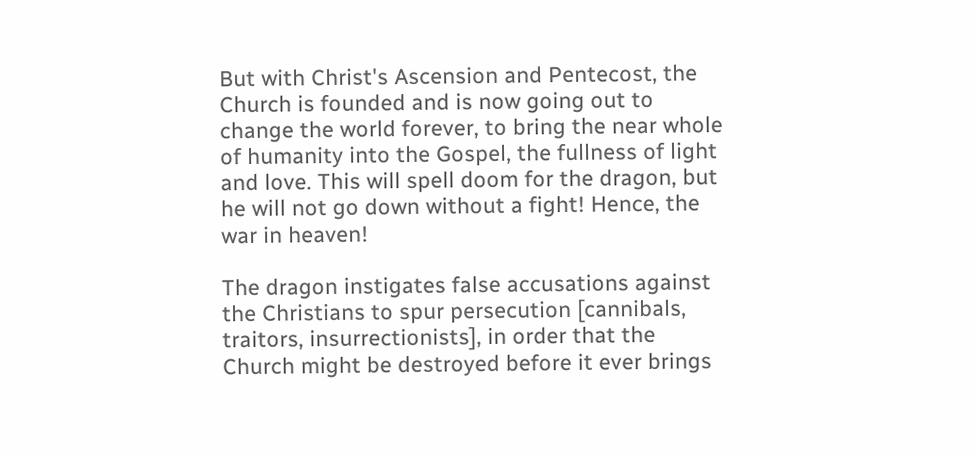But with Christ's Ascension and Pentecost, the Church is founded and is now going out to change the world forever, to bring the near whole of humanity into the Gospel, the fullness of light and love. This will spell doom for the dragon, but he will not go down without a fight! Hence, the war in heaven!

The dragon instigates false accusations against the Christians to spur persecution [cannibals, traitors, insurrectionists], in order that the Church might be destroyed before it ever brings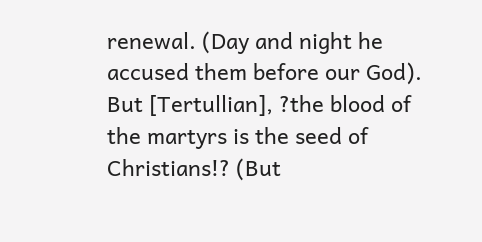renewal. (Day and night he accused them before our God). But [Tertullian], ?the blood of the martyrs is the seed of Christians!? (But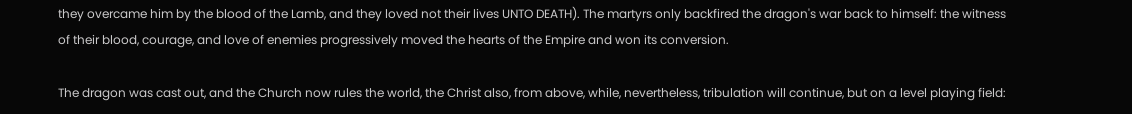they overcame him by the blood of the Lamb, and they loved not their lives UNTO DEATH). The martyrs only backfired the dragon's war back to himself: the witness of their blood, courage, and love of enemies progressively moved the hearts of the Empire and won its conversion.

The dragon was cast out, and the Church now rules the world, the Christ also, from above, while, nevertheless, tribulation will continue, but on a level playing field: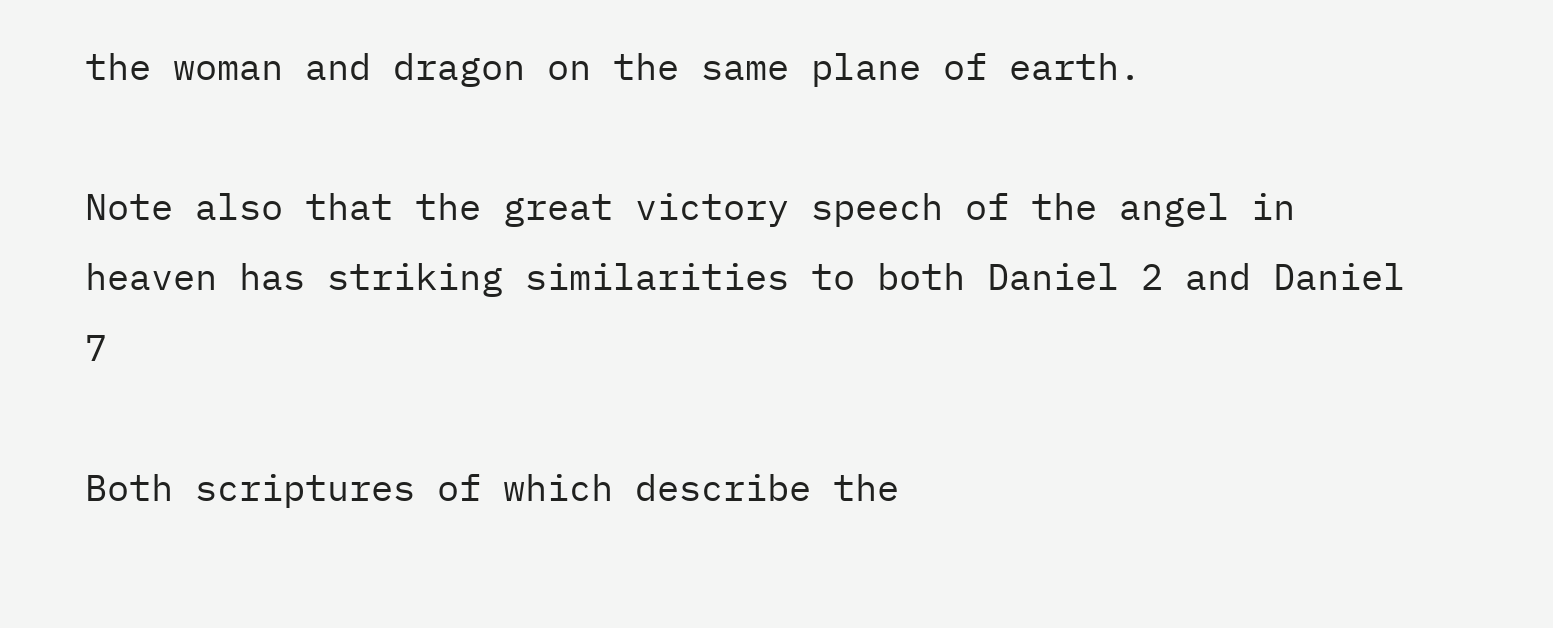the woman and dragon on the same plane of earth.

Note also that the great victory speech of the angel in heaven has striking similarities to both Daniel 2 and Daniel 7

Both scriptures of which describe the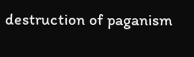destruction of paganism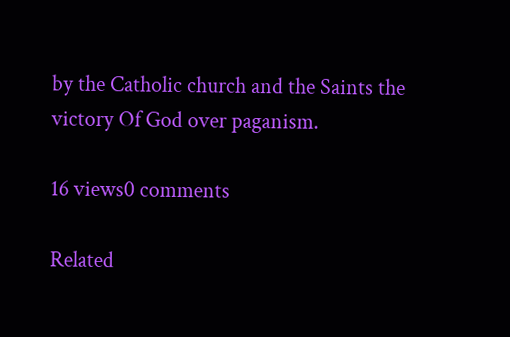by the Catholic church and the Saints the victory Of God over paganism.

16 views0 comments

Related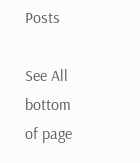Posts

See All
bottom of page